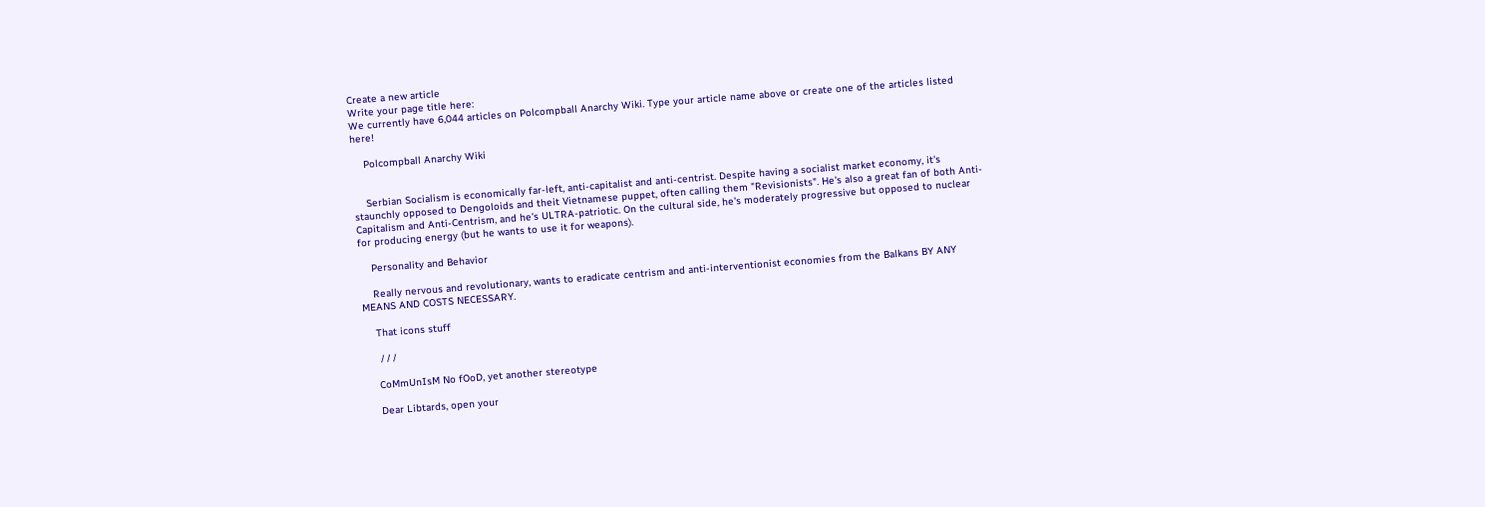Create a new article
Write your page title here:
We currently have 6,044 articles on Polcompball Anarchy Wiki. Type your article name above or create one of the articles listed here!

    Polcompball Anarchy Wiki


    Serbian Socialism is economically far-left, anti-capitalist and anti-centrist. Despite having a socialist market economy, it's staunchly opposed to Dengoloids and theit Vietnamese puppet, often calling them "Revisionists". He's also a great fan of both Anti-Capitalism and Anti-Centrism, and he's ULTRA-patriotic. On the cultural side, he's moderately progressive but opposed to nuclear for producing energy (but he wants to use it for weapons).

    Personality and Behavior

    Really nervous and revolutionary, wants to eradicate centrism and anti-interventionist economies from the Balkans BY ANY MEANS AND COSTS NECESSARY.

    That icons stuff

     / / /

    CoMmUnIsM No fOoD, yet another stereotype

    Dear Libtards, open your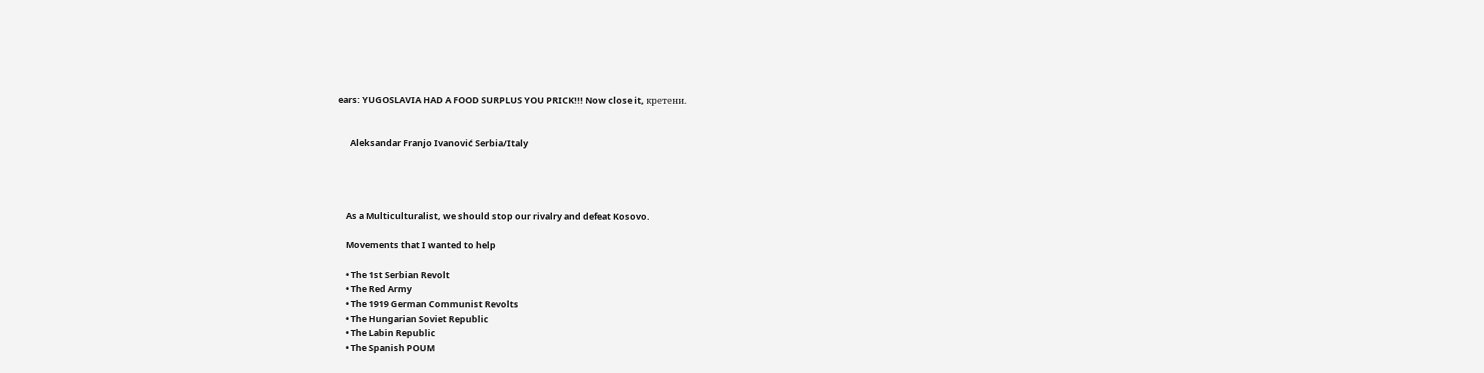ears: YUGOSLAVIA HAD A FOOD SURPLUS YOU PRICK!!! Now close it, кретени.


      Aleksandar Franjo Ivanović Serbia/Italy




    As a Multiculturalist, we should stop our rivalry and defeat Kosovo.

    Movements that I wanted to help

    • The 1st Serbian Revolt
    • The Red Army
    • The 1919 German Communist Revolts
    • The Hungarian Soviet Republic
    • The Labin Republic
    • The Spanish POUM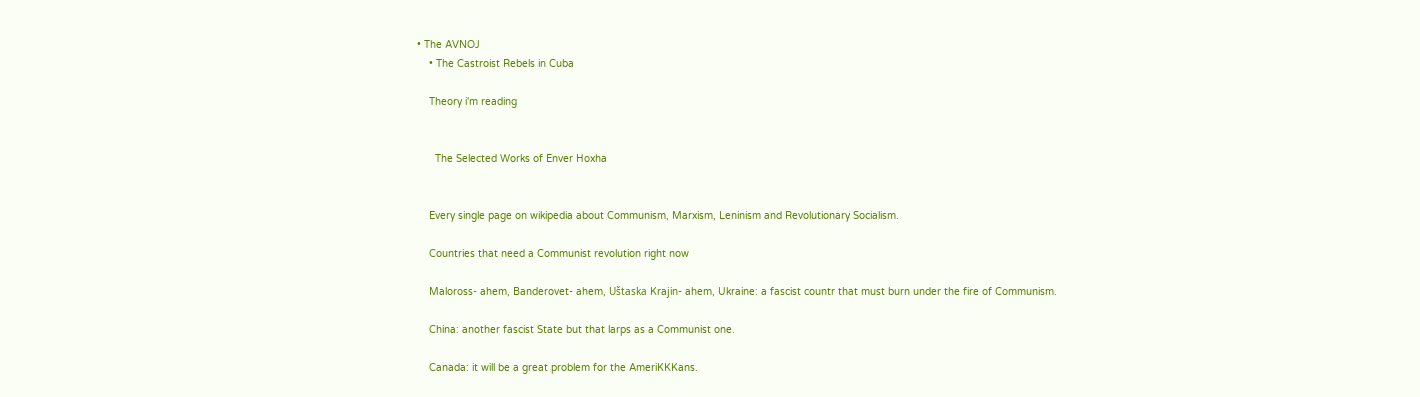• The AVNOJ
    • The Castroist Rebels in Cuba

    Theory i'm reading


      The Selected Works of Enver Hoxha


    Every single page on wikipedia about Communism, Marxism, Leninism and Revolutionary Socialism.

    Countries that need a Communist revolution right now

    Maloross- ahem, Banderovet- ahem, Uštaska Krajin- ahem, Ukraine: a fascist countr that must burn under the fire of Communism.

    China: another fascist State but that larps as a Communist one.

    Canada: it will be a great problem for the AmeriKKKans.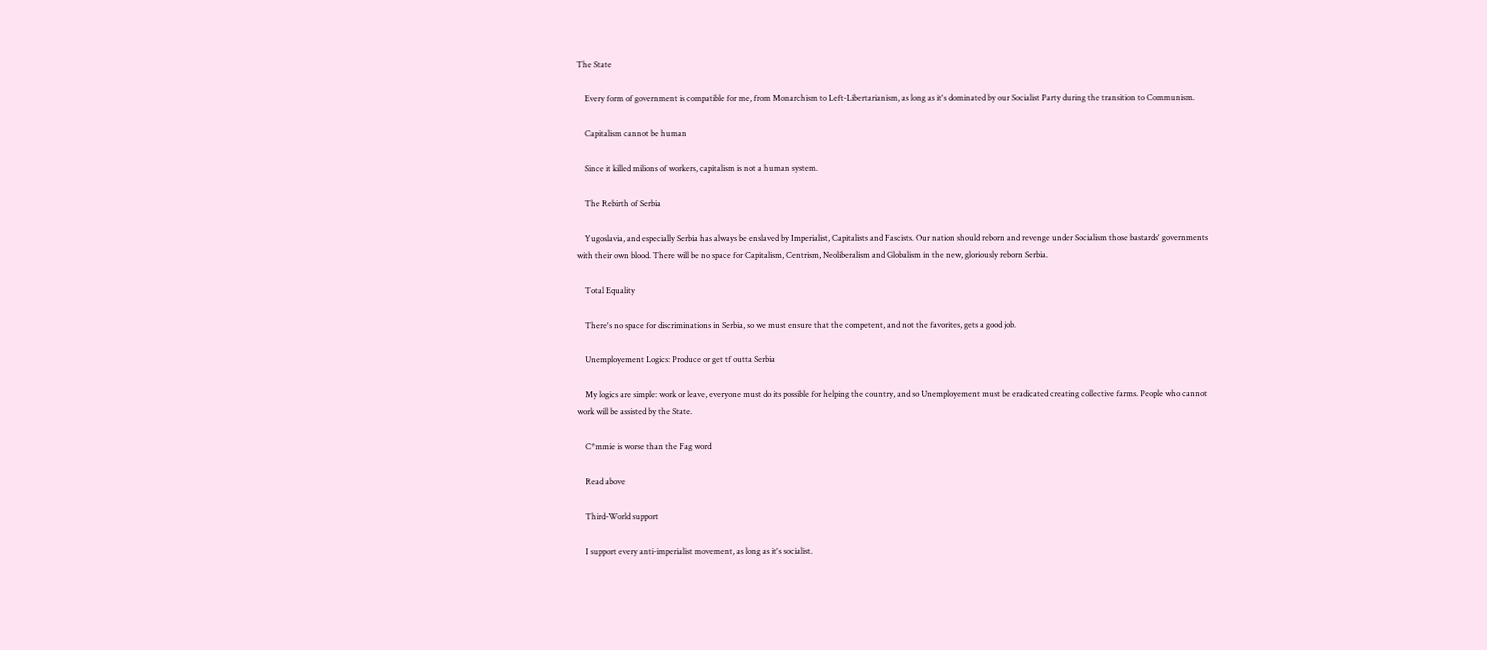The State

    Every form of government is compatible for me, from Monarchism to Left-Libertarianism, as long as it's dominated by our Socialist Party during the transition to Communism.

    Capitalism cannot be human

    Since it killed milions of workers, capitalism is not a human system.

    The Rebirth of Serbia

    Yugoslavia, and especially Serbia has always be enslaved by Imperialist, Capitalists and Fascists. Our nation should reborn and revenge under Socialism those bastards' governments with their own blood. There will be no space for Capitalism, Centrism, Neoliberalism and Globalism in the new, gloriously reborn Serbia.

    Total Equality

    There's no space for discriminations in Serbia, so we must ensure that the competent, and not the favorites, gets a good job.

    Unemployement Logics: Produce or get tf outta Serbia

    My logics are simple: work or leave, everyone must do its possible for helping the country, and so Unemployement must be eradicated creating collective farms. People who cannot work will be assisted by the State.

    C*mmie is worse than the Fag word

    Read above

    Third-World support

    I support every anti-imperialist movement, as long as it's socialist.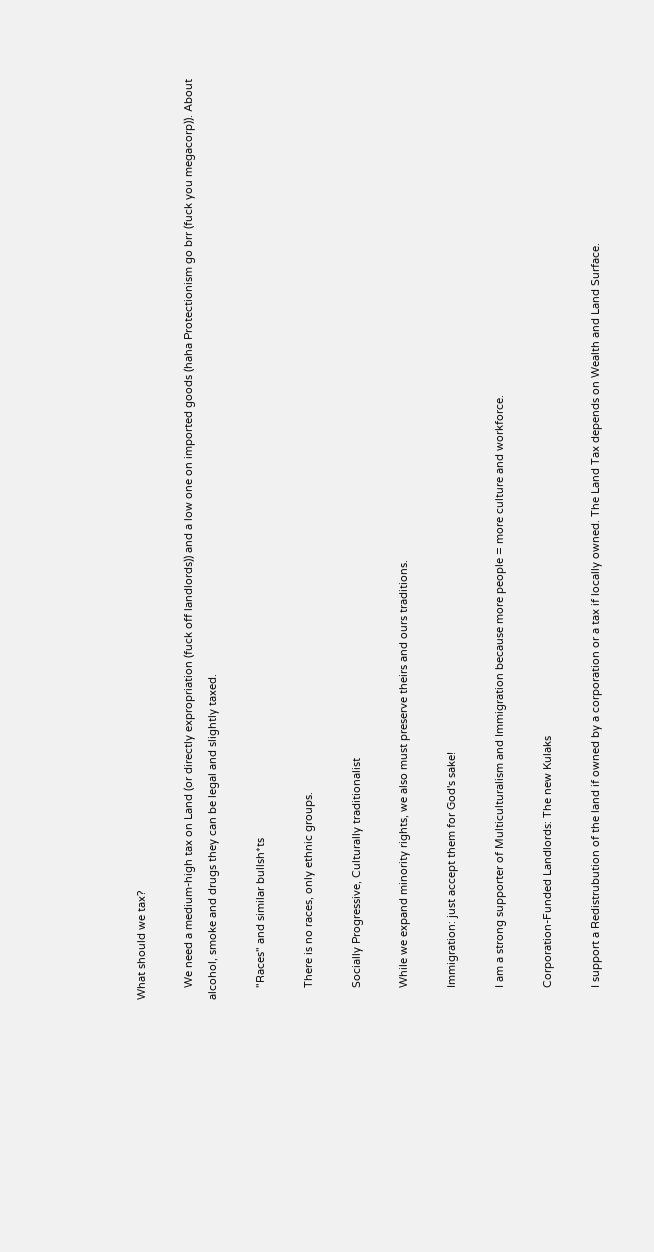What should we tax?

    We need a medium-high tax on Land (or directly expropriation (fuck off landlords)) and a low one on imported goods (haha Protectionism go brr (fuck you megacorp)). About alcohol, smoke and drugs they can be legal and slightly taxed.

    "Races" and similar bullsh*ts

    There is no races, only ethnic groups.

    Socially Progressive, Culturally traditionalist

    While we expand minority rights, we also must preserve theirs and ours traditions.

    Immigration: just accept them for God's sake!

    I am a strong supporter of Multiculturalism and Immigration because more people = more culture and workforce.

    Corporation-Funded Landlords: The new Kulaks

    I support a Redistrubution of the land if owned by a corporation or a tax if locally owned. The Land Tax depends on Wealth and Land Surface.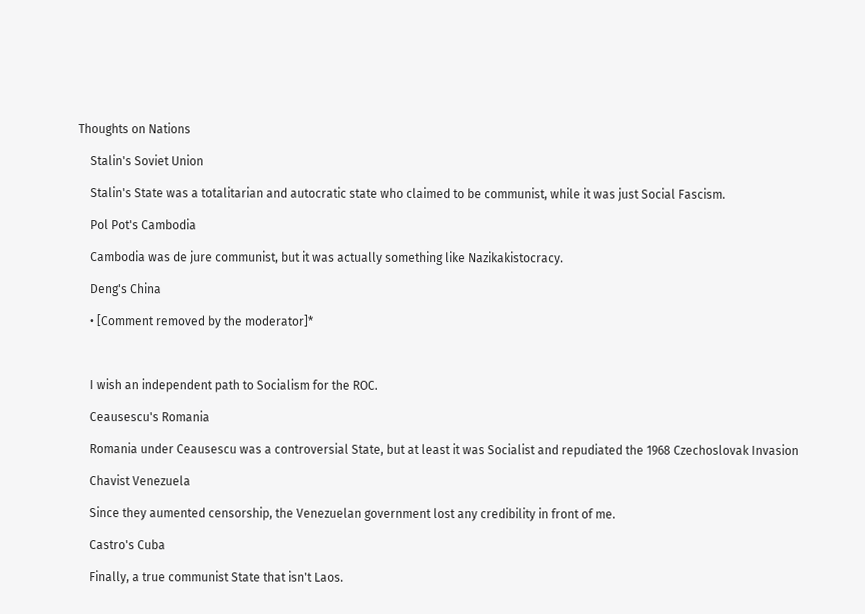Thoughts on Nations

    Stalin's Soviet Union

    Stalin's State was a totalitarian and autocratic state who claimed to be communist, while it was just Social Fascism.

    Pol Pot's Cambodia

    Cambodia was de jure communist, but it was actually something like Nazikakistocracy.

    Deng's China

    • [Comment removed by the moderator]*



    I wish an independent path to Socialism for the ROC.

    Ceausescu's Romania

    Romania under Ceausescu was a controversial State, but at least it was Socialist and repudiated the 1968 Czechoslovak Invasion

    Chavist Venezuela

    Since they aumented censorship, the Venezuelan government lost any credibility in front of me.

    Castro's Cuba

    Finally, a true communist State that isn't Laos.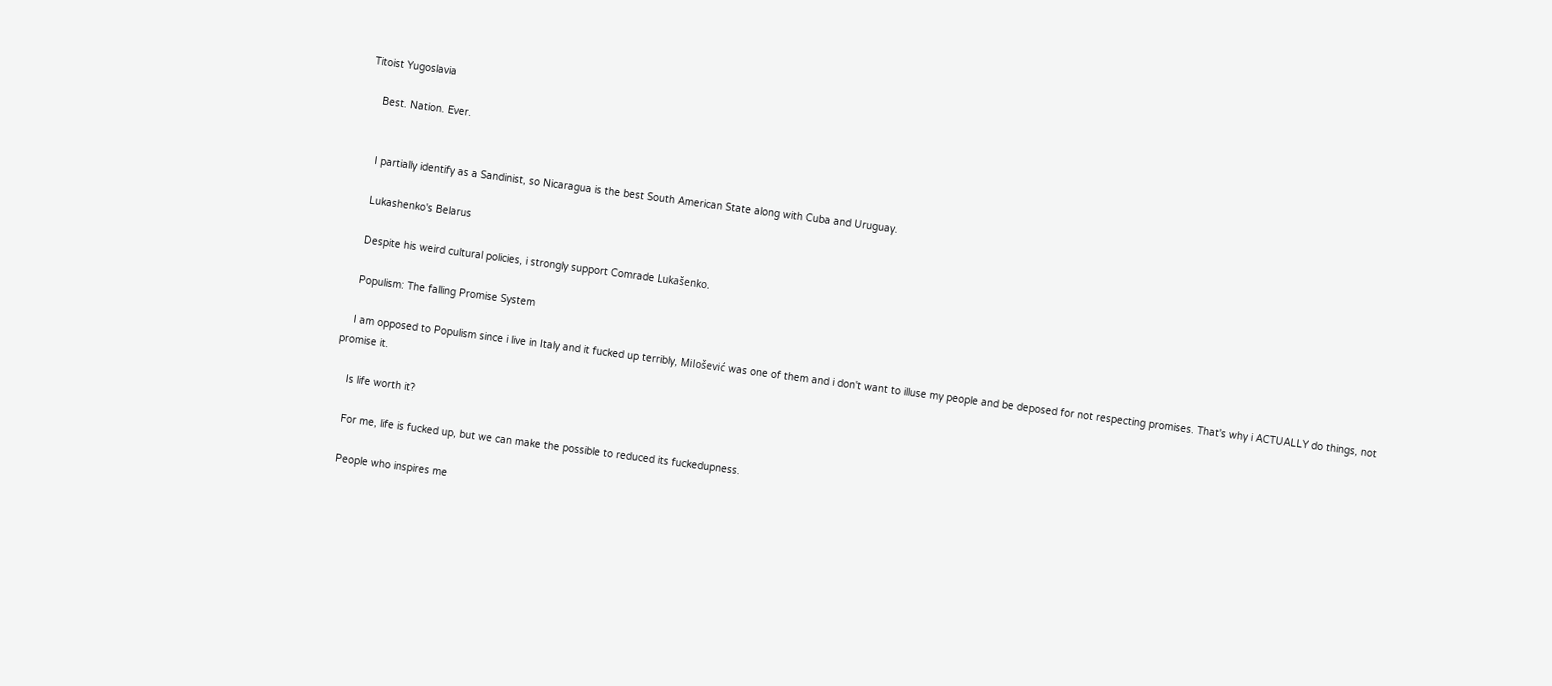Titoist Yugoslavia

    Best. Nation. Ever.


    I partially identify as a Sandinist, so Nicaragua is the best South American State along with Cuba and Uruguay.

    Lukashenko's Belarus

    Despite his weird cultural policies, i strongly support Comrade Lukašenko.

    Populism: The falling Promise System

    I am opposed to Populism since i live in Italy and it fucked up terribly, Milošević was one of them and i don't want to illuse my people and be deposed for not respecting promises. That's why i ACTUALLY do things, not promise it.

    Is life worth it?

    For me, life is fucked up, but we can make the possible to reduced its fuckedupness.

    People who inspires me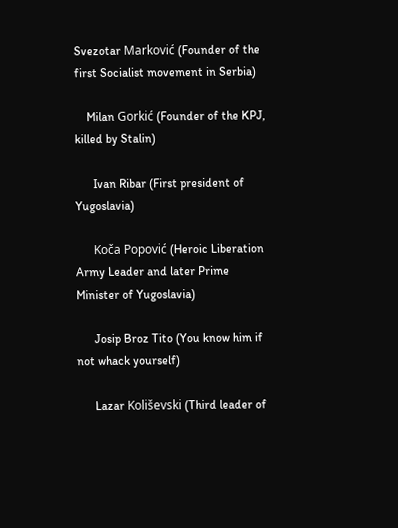Svezotar Marković (Founder of the first Socialist movement in Serbia)

    Milan Gorkić (Founder of the KPJ, killed by Stalin)

      Ivan Ribar (First president of Yugoslavia)

      Koča Popović (Heroic Liberation Army Leader and later Prime Minister of Yugoslavia)

      Josip Broz Tito (You know him if not whack yourself)

      Lazar Koliševski (Third leader of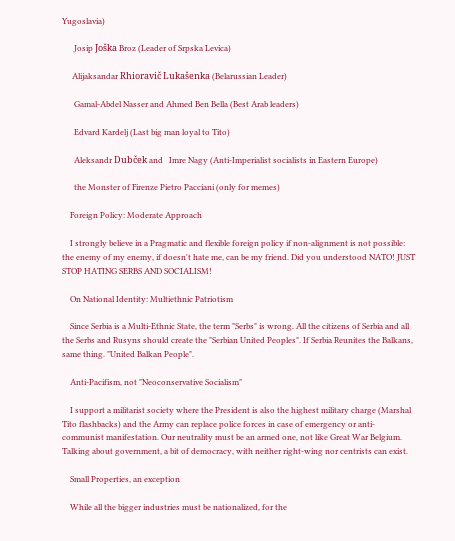Yugoslavia)

      Josip Joška Broz (Leader of Srpska Levica)

     Alijaksandar Rhioravič Lukašenka (Belarussian Leader)

      Gamal-Abdel Nasser and Ahmed Ben Bella (Best Arab leaders)

      Edvard Kardelj (Last big man loyal to Tito)

      Aleksandr Dubček and   Imre Nagy (Anti-Imperialist socialists in Eastern Europe)

      the Monster of Firenze Pietro Pacciani (only for memes)

    Foreign Policy: Moderate Approach

    I strongly believe in a Pragmatic and flexible foreign policy if non-alignment is not possible: the enemy of my enemy, if doesn't hate me, can be my friend. Did you understood NATO! JUST STOP HATING SERBS AND SOCIALISM!

    On National Identity: Multiethnic Patriotism

    Since Serbia is a Multi-Ethnic State, the term "Serbs" is wrong. All the citizens of Serbia and all the Serbs and Rusyns should create the "Serbian United Peoples". If Serbia Reunites the Balkans, same thing. "United Balkan People".

    Anti-Pacifism, not "Neoconservative Socialism"

    I support a militarist society where the President is also the highest military charge (Marshal Tito flashbacks) and the Army can replace police forces in case of emergency or anti-communist manifestation. Our neutrality must be an armed one, not like Great War Belgium.   Talking about government, a bit of democracy, with neither right-wing nor centrists can exist.

    Small Properties, an exception

    While all the bigger industries must be nationalized, for the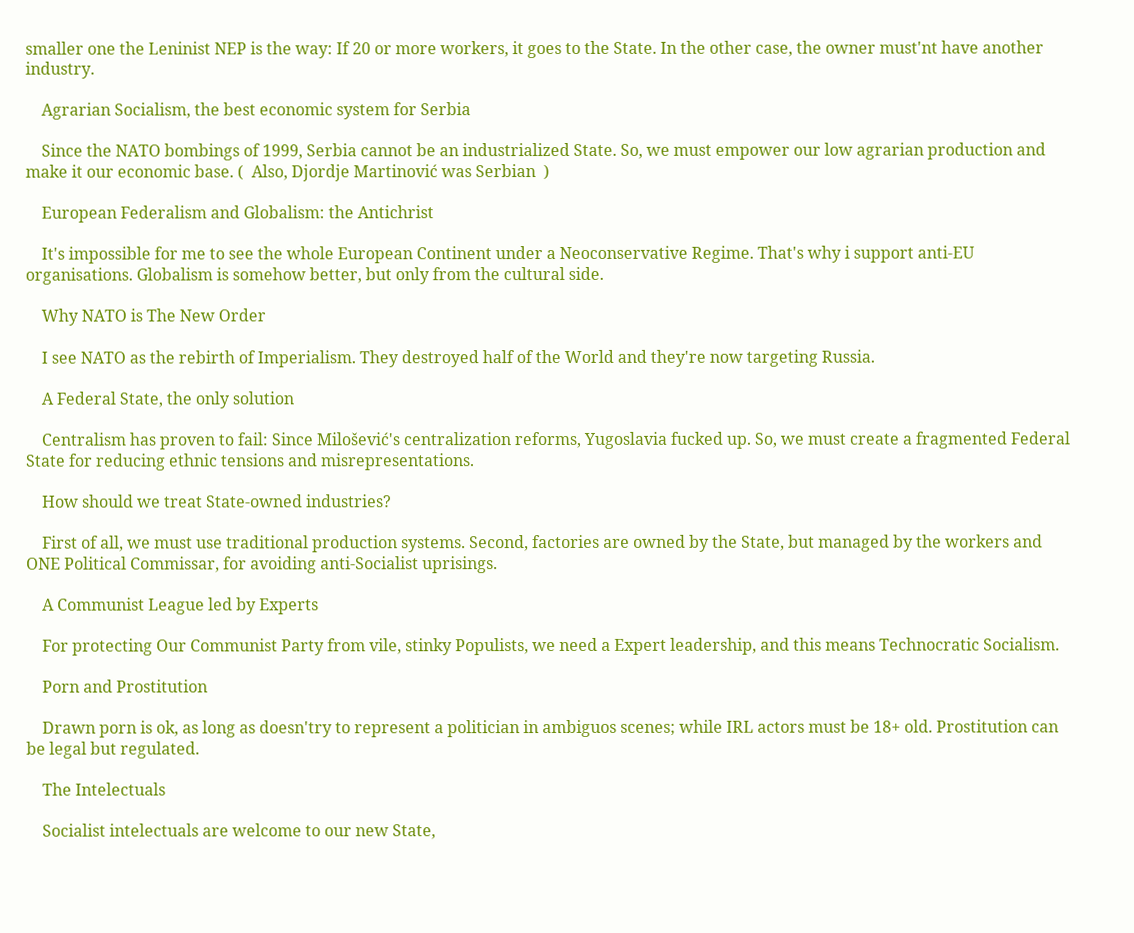smaller one the Leninist NEP is the way: If 20 or more workers, it goes to the State. In the other case, the owner must'nt have another industry.

    Agrarian Socialism, the best economic system for Serbia

    Since the NATO bombings of 1999, Serbia cannot be an industrialized State. So, we must empower our low agrarian production and make it our economic base. (  Also, Djordje Martinović was Serbian  )

    European Federalism and Globalism: the Antichrist

    It's impossible for me to see the whole European Continent under a Neoconservative Regime. That's why i support anti-EU organisations. Globalism is somehow better, but only from the cultural side.

    Why NATO is The New Order

    I see NATO as the rebirth of Imperialism. They destroyed half of the World and they're now targeting Russia.

    A Federal State, the only solution

    Centralism has proven to fail: Since Milošević's centralization reforms, Yugoslavia fucked up. So, we must create a fragmented Federal State for reducing ethnic tensions and misrepresentations.

    How should we treat State-owned industries?

    First of all, we must use traditional production systems. Second, factories are owned by the State, but managed by the workers and ONE Political Commissar, for avoiding anti-Socialist uprisings.

    A Communist League led by Experts

    For protecting Our Communist Party from vile, stinky Populists, we need a Expert leadership, and this means Technocratic Socialism.

    Porn and Prostitution

    Drawn porn is ok, as long as doesn'try to represent a politician in ambiguos scenes; while IRL actors must be 18+ old. Prostitution can be legal but regulated.

    The Intelectuals

    Socialist intelectuals are welcome to our new State,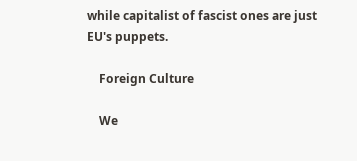while capitalist of fascist ones are just EU's puppets.

    Foreign Culture

    We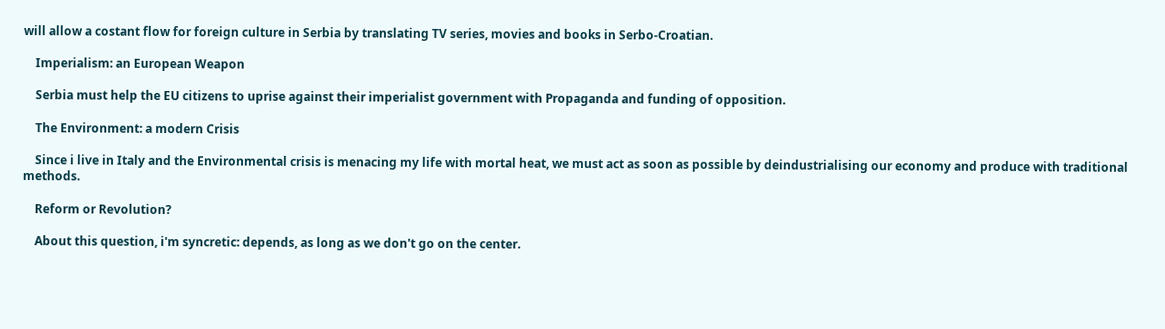will allow a costant flow for foreign culture in Serbia by translating TV series, movies and books in Serbo-Croatian.

    Imperialism: an European Weapon

    Serbia must help the EU citizens to uprise against their imperialist government with Propaganda and funding of opposition.

    The Environment: a modern Crisis

    Since i live in Italy and the Environmental crisis is menacing my life with mortal heat, we must act as soon as possible by deindustrialising our economy and produce with traditional methods.

    Reform or Revolution?

    About this question, i'm syncretic: depends, as long as we don't go on the center.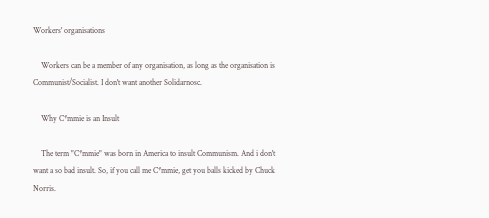Workers' organisations

    Workers can be a member of any organisation, as long as the organisation is Communist/Socialist. I don't want another Solidarnosc.

    Why C*mmie is an Insult

    The term "C*mmie" was born in America to insult Communism. And i don't want a so bad insult. So, if you call me C*mmie, get you balls kicked by Chuck Norris.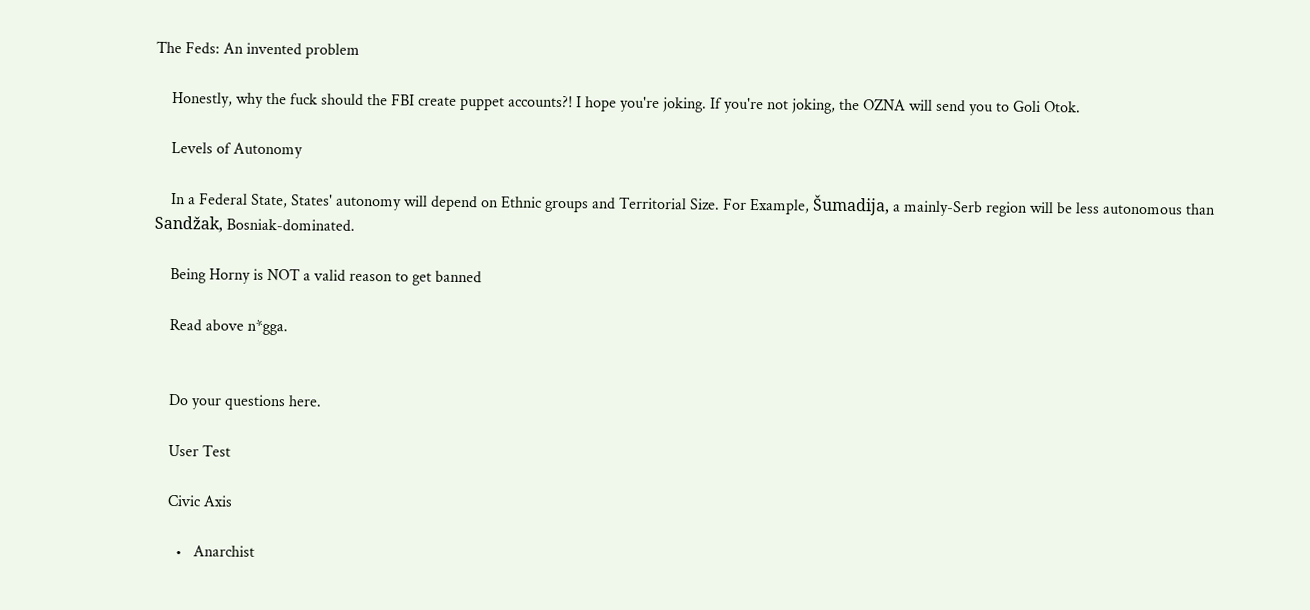The Feds: An invented problem

    Honestly, why the fuck should the FBI create puppet accounts?! I hope you're joking. If you're not joking, the OZNA will send you to Goli Otok.

    Levels of Autonomy

    In a Federal State, States' autonomy will depend on Ethnic groups and Territorial Size. For Example, Šumadija, a mainly-Serb region will be less autonomous than Sandžak, Bosniak-dominated.

    Being Horny is NOT a valid reason to get banned

    Read above n*gga.


    Do your questions here.

    User Test

    Civic Axis

      •   Anarchist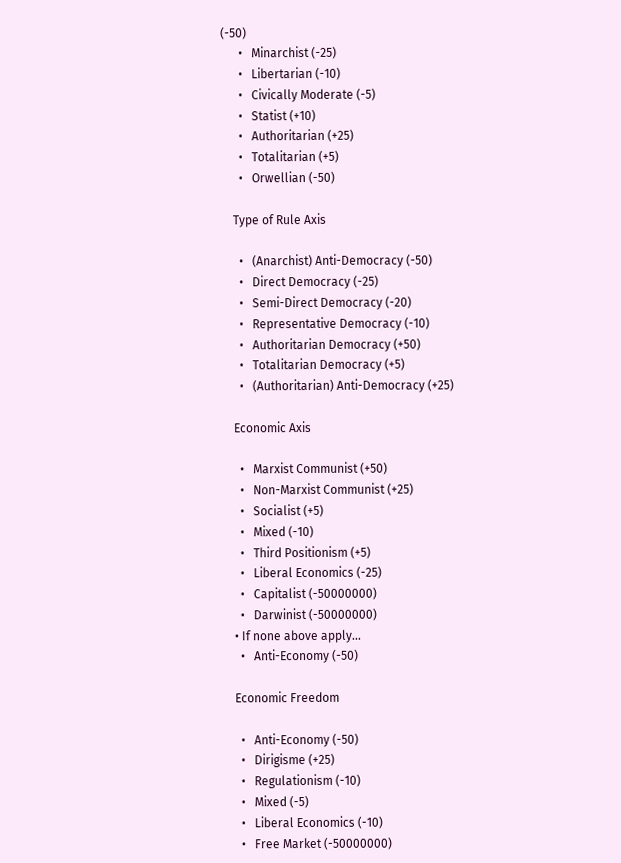(-50)
      •   Minarchist (-25)
      •   Libertarian (-10)
      •   Civically Moderate (-5)
      •   Statist (+10)
      •   Authoritarian (+25)
      •   Totalitarian (+5)
      •   Orwellian (-50)

    Type of Rule Axis

      •   (Anarchist) Anti-Democracy (-50)
      •   Direct Democracy (-25)
      •   Semi-Direct Democracy (-20)
      •   Representative Democracy (-10)
      •   Authoritarian Democracy (+50)
      •   Totalitarian Democracy (+5)
      •   (Authoritarian) Anti-Democracy (+25)

    Economic Axis

      •   Marxist Communist (+50)
      •   Non-Marxist Communist (+25)
      •   Socialist (+5)
      •   Mixed (-10)
      •   Third Positionism (+5)
      •   Liberal Economics (-25)
      •   Capitalist (-50000000)
      •   Darwinist (-50000000)
    • If none above apply...
      •   Anti-Economy (-50)

    Economic Freedom

      •   Anti-Economy (-50)
      •   Dirigisme (+25)
      •   Regulationism (-10)
      •   Mixed (-5)
      •   Liberal Economics (-10)
      •   Free Market (-50000000)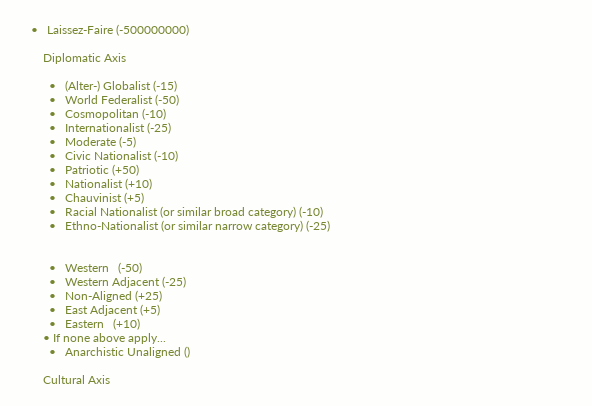•   Laissez-Faire (-500000000)

    Diplomatic Axis

      •   (Alter-) Globalist (-15)
      •   World Federalist (-50)
      •   Cosmopolitan (-10)
      •   Internationalist (-25)
      •   Moderate (-5)
      •   Civic Nationalist (-10)
      •   Patriotic (+50)
      •   Nationalist (+10)
      •   Chauvinist (+5)
      •   Racial Nationalist (or similar broad category) (-10)
      •   Ethno-Nationalist (or similar narrow category) (-25)


      •   Western   (-50)
      •   Western Adjacent (-25)
      •   Non-Aligned (+25)
      •   East Adjacent (+5)
      •   Eastern   (+10)
    • If none above apply...
      •   Anarchistic Unaligned ()

    Cultural Axis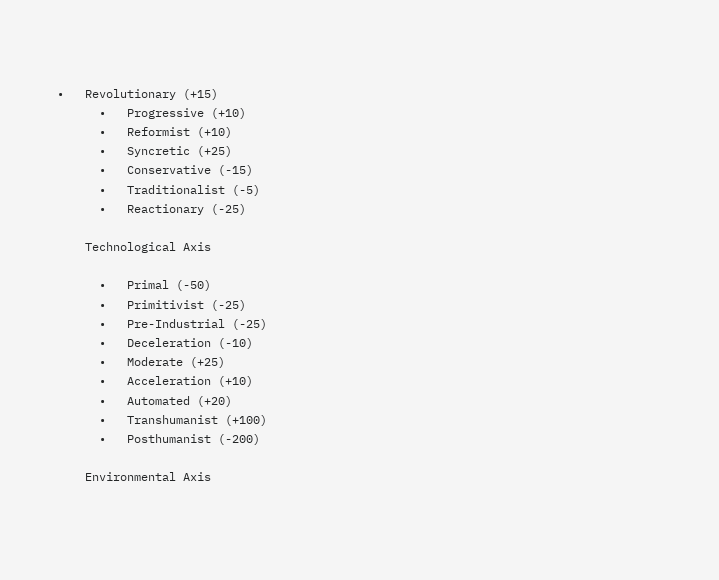•   Revolutionary (+15)
      •   Progressive (+10)
      •   Reformist (+10)
      •   Syncretic (+25)
      •   Conservative (-15)
      •   Traditionalist (-5)
      •   Reactionary (-25)

    Technological Axis

      •   Primal (-50)
      •   Primitivist (-25)
      •   Pre-Industrial (-25)
      •   Deceleration (-10)
      •   Moderate (+25)
      •   Acceleration (+10)
      •   Automated (+20)
      •   Transhumanist (+100)
      •   Posthumanist (-200)

    Environmental Axis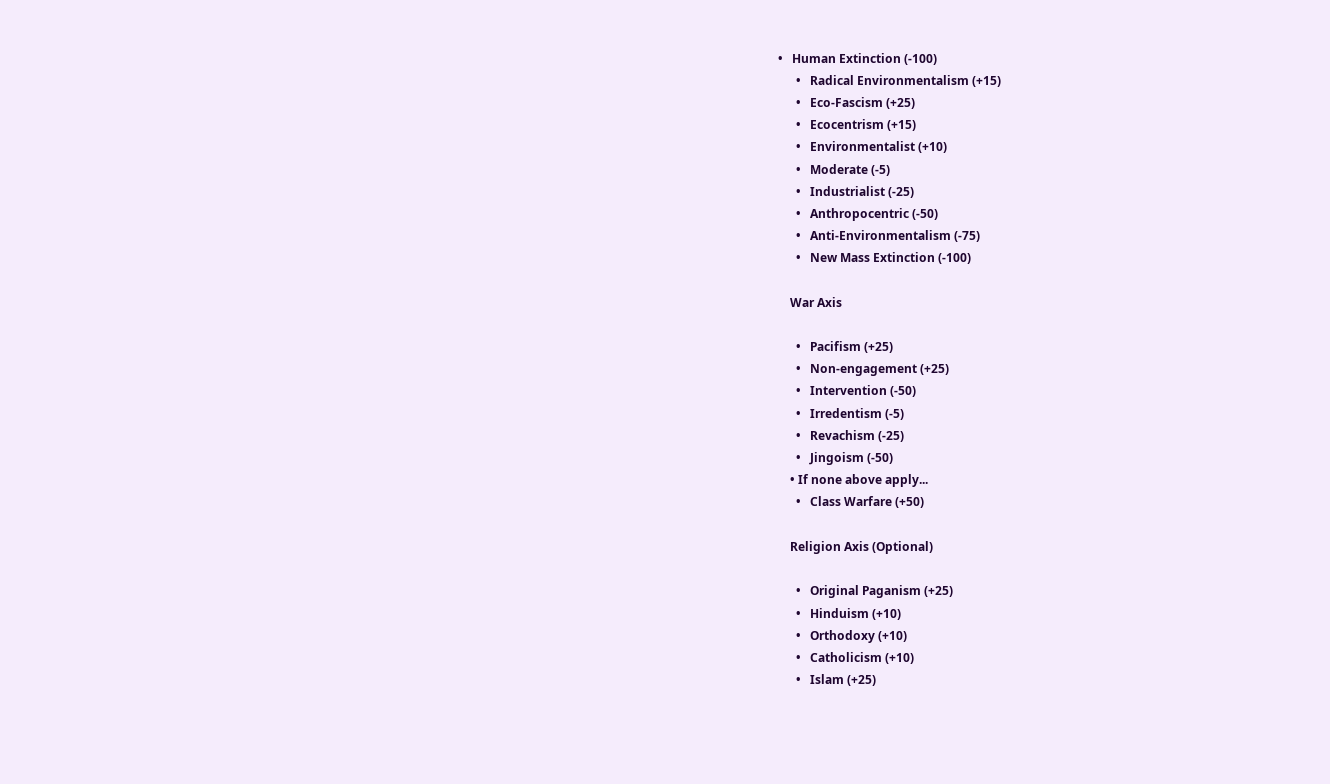•   Human Extinction (-100)
      •   Radical Environmentalism (+15)
      •   Eco-Fascism (+25)
      •   Ecocentrism (+15)
      •   Environmentalist (+10)
      •   Moderate (-5)
      •   Industrialist (-25)
      •   Anthropocentric (-50)
      •   Anti-Environmentalism (-75)
      •   New Mass Extinction (-100)

    War Axis

      •   Pacifism (+25)
      •   Non-engagement (+25)
      •   Intervention (-50)
      •   Irredentism (-5)
      •   Revachism (-25)
      •   Jingoism (-50)
    • If none above apply...
      •   Class Warfare (+50)

    Religion Axis (Optional)

      •   Original Paganism (+25)
      •   Hinduism (+10)
      •   Orthodoxy (+10)
      •   Catholicism (+10)
      •   Islam (+25)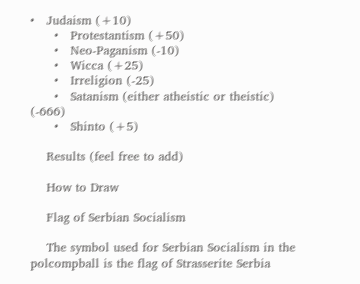•   Judaism (+10)
      •   Protestantism (+50)
      •   Neo-Paganism (-10)
      •   Wicca (+25)
      •   Irreligion (-25)
      •   Satanism (either atheistic or theistic) (-666)
      •   Shinto (+5)

    Results (feel free to add)

    How to Draw

    Flag of Serbian Socialism

    The symbol used for Serbian Socialism in the polcompball is the flag of Strasserite Serbia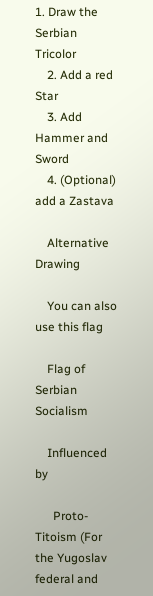1. Draw the Serbian Tricolor
    2. Add a red Star
    3. Add Hammer and Sword
    4. (Optional) add a Zastava

    Alternative Drawing

    You can also use this flag

    Flag of Serbian Socialism

    Influenced by

      Proto-Titoism (For the Yugoslav federal and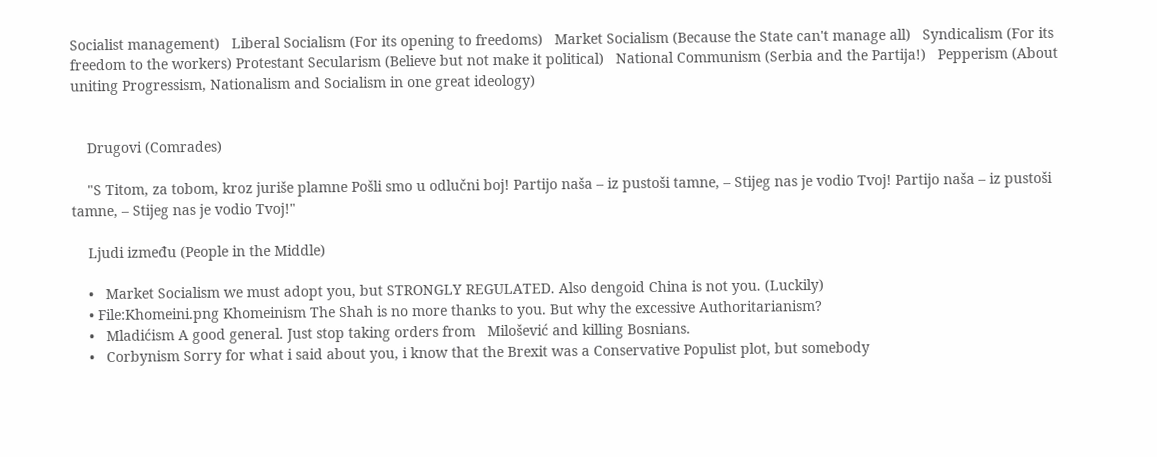Socialist management)   Liberal Socialism (For its opening to freedoms)   Market Socialism (Because the State can't manage all)   Syndicalism (For its freedom to the workers) Protestant Secularism (Believe but not make it political)   National Communism (Serbia and the Partija!)   Pepperism (About uniting Progressism, Nationalism and Socialism in one great ideology)


    Drugovi (Comrades)

    "S Titom, za tobom, kroz juriše plamne Pošli smo u odlučni boj! Partijo naša – iz pustoši tamne, – Stijeg nas je vodio Tvoj! Partijo naša – iz pustoši tamne, – Stijeg nas je vodio Tvoj!"

    Ljudi između (People in the Middle)

    •   Market Socialism we must adopt you, but STRONGLY REGULATED. Also dengoid China is not you. (Luckily)
    • File:Khomeini.png Khomeinism The Shah is no more thanks to you. But why the excessive Authoritarianism?
    •   Mladićism A good general. Just stop taking orders from   Milošević and killing Bosnians.
    •   Corbynism Sorry for what i said about you, i know that the Brexit was a Conservative Populist plot, but somebody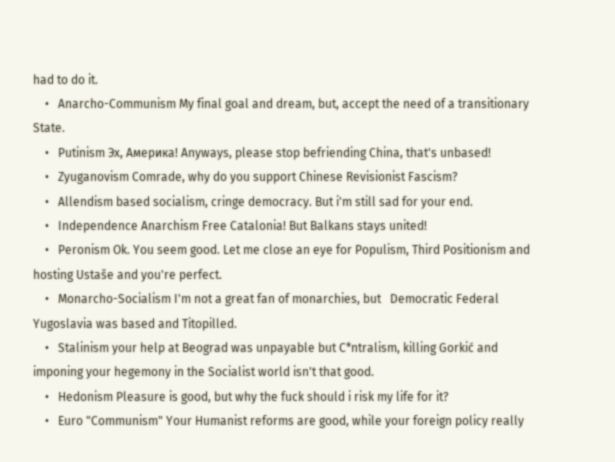had to do it.
    •   Anarcho-Communism My final goal and dream, but, accept the need of a transitionary State.
    •   Putinism Эх, Америка! Anyways, please stop befriending China, that's unbased!
    •   Zyuganovism Comrade, why do you support Chinese Revisionist Fascism?
    •   Allendism based socialism, cringe democracy. But i'm still sad for your end.
    •   Independence Anarchism Free Catalonia! But Balkans stays united!
    •   Peronism Ok. You seem good. Let me close an eye for Populism, Third Positionism and hosting Ustaše and you're perfect.
    •   Monarcho-Socialism I'm not a great fan of monarchies, but   Democratic Federal Yugoslavia was based and Titopilled.
    •   Stalinism your help at Beograd was unpayable but C*ntralism, killing Gorkić and imponing your hegemony in the Socialist world isn't that good.
    •   Hedonism Pleasure is good, but why the fuck should i risk my life for it?
    •   Euro "Communism" Your Humanist reforms are good, while your foreign policy really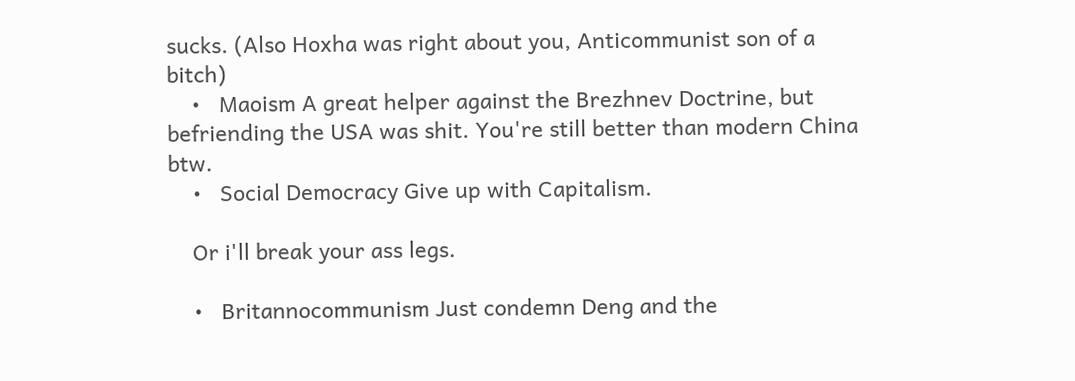sucks. (Also Hoxha was right about you, Anticommunist son of a bitch)
    •   Maoism A great helper against the Brezhnev Doctrine, but befriending the USA was shit. You're still better than modern China btw.
    •   Social Democracy Give up with Capitalism.

    Or i'll break your ass legs.

    •   Britannocommunism Just condemn Deng and the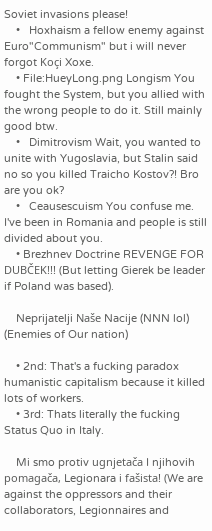Soviet invasions please!
    •   Hoxhaism a fellow enemy against Euro"Communism" but i will never forgot Koçi Xoxe.
    • File:HueyLong.png Longism You fought the System, but you allied with the wrong people to do it. Still mainly good btw.
    •   Dimitrovism Wait, you wanted to unite with Yugoslavia, but Stalin said no so you killed Traicho Kostov?! Bro are you ok?
    •   Ceausescuism You confuse me. I've been in Romania and people is still divided about you.
    • Brezhnev Doctrine REVENGE FOR DUBČEK!!! (But letting Gierek be leader if Poland was based).

    Neprijatelji Naše Nacije (NNN lol) (Enemies of Our nation)

    • 2nd: That's a fucking paradox humanistic capitalism because it killed lots of workers.
    • 3rd: Thats literally the fucking Status Quo in Italy.

    Mi smo protiv ugnjetača I njihovih pomagača, Legionara i fašista! (We are against the oppressors and their collaborators, Legionnaires and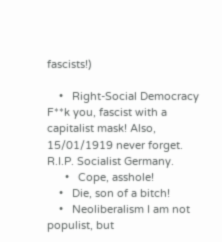fascists!)

    •   Right-Social Democracy F**k you, fascist with a capitalist mask! Also, 15/01/1919 never forget. R.I.P. Socialist Germany.
      •   Cope, asshole!
    •   Die, son of a bitch!
    •   Neoliberalism I am not populist, but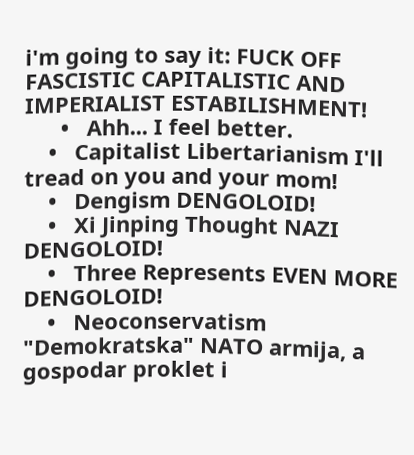i'm going to say it: FUCK OFF FASCISTIC CAPITALISTIC AND IMPERIALIST ESTABILISHMENT!
      •   Ahh... I feel better.
    •   Capitalist Libertarianism I'll tread on you and your mom!
    •   Dengism DENGOLOID!
    •   Xi Jinping Thought NAZI DENGOLOID!
    •   Three Represents EVEN MORE DENGOLOID!
    •   Neoconservatism "Demokratska" NATO armija, a gospodar proklet i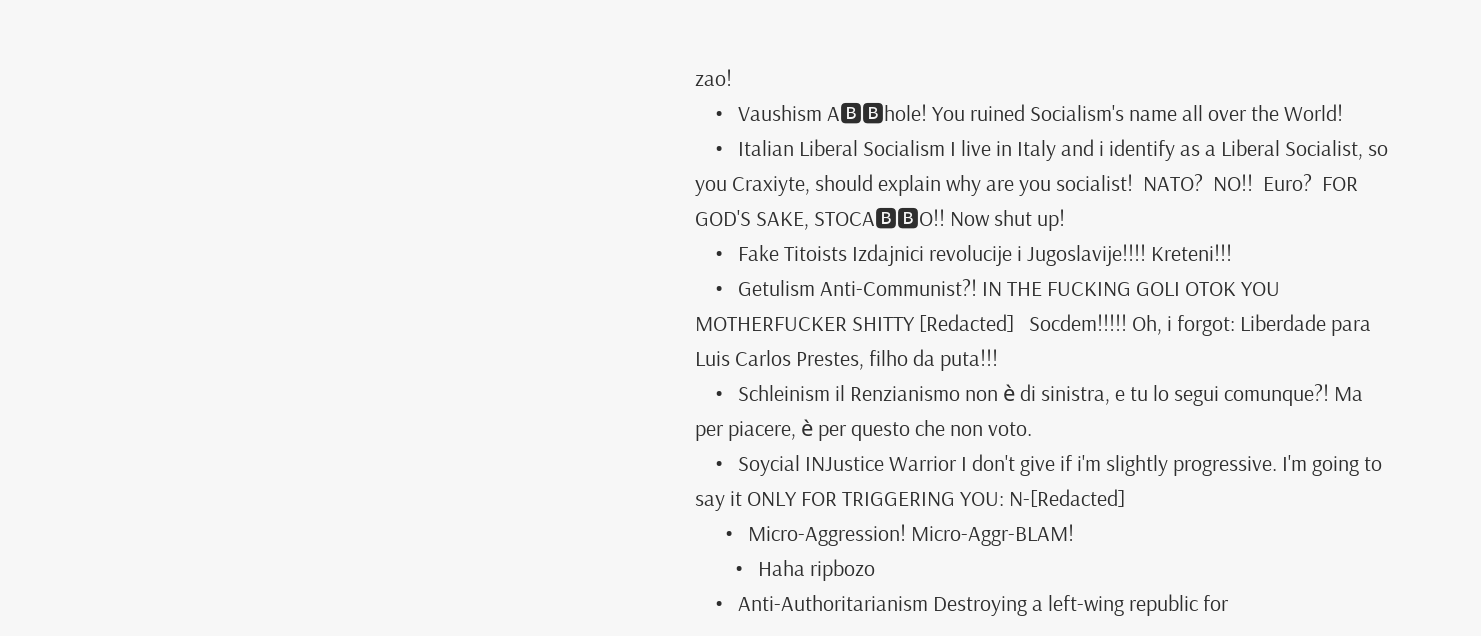zao!
    •   Vaushism A🅱🅱hole! You ruined Socialism's name all over the World!
    •   Italian Liberal Socialism I live in Italy and i identify as a Liberal Socialist, so you Craxiyte, should explain why are you socialist!  NATO?  NO!!  Euro?  FOR GOD'S SAKE, STOCA🅱🅱O!! Now shut up!
    •   Fake Titoists Izdajnici revolucije i Jugoslavije!!!! Kreteni!!!
    •   Getulism Anti-Communist?! IN THE FUCKING GOLI OTOK YOU MOTHERFUCKER SHITTY [Redacted]   Socdem!!!!! Oh, i forgot: Liberdade para Luis Carlos Prestes, filho da puta!!!
    •   Schleinism il Renzianismo non è di sinistra, e tu lo segui comunque?! Ma per piacere, è per questo che non voto.
    •   Soycial INJustice Warrior I don't give if i'm slightly progressive. I'm going to say it ONLY FOR TRIGGERING YOU: N-[Redacted]
      •   Micro-Aggression! Micro-Aggr-BLAM!
        •   Haha ripbozo
    •   Anti-Authoritarianism Destroying a left-wing republic for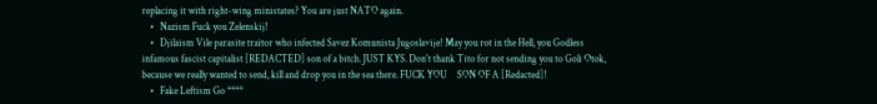replacing it with right-wing ministates? You are just NATO again.
    •   Nazism Fuck you Zelenskij!
    •   Djilaism Vile parasite traitor who infected Savez Komunista Jugoslavije! May you rot in the Hell, you Godless infamous fascist capitalist [REDACTED] son of a bitch. JUST KYS. Don't thank Tito for not sending you to Goli Otok, because we really wanted to send, kill and drop you in the sea there. FUCK YOU     SON OF A [Redacted]!
    •   Fake Leftism Go ****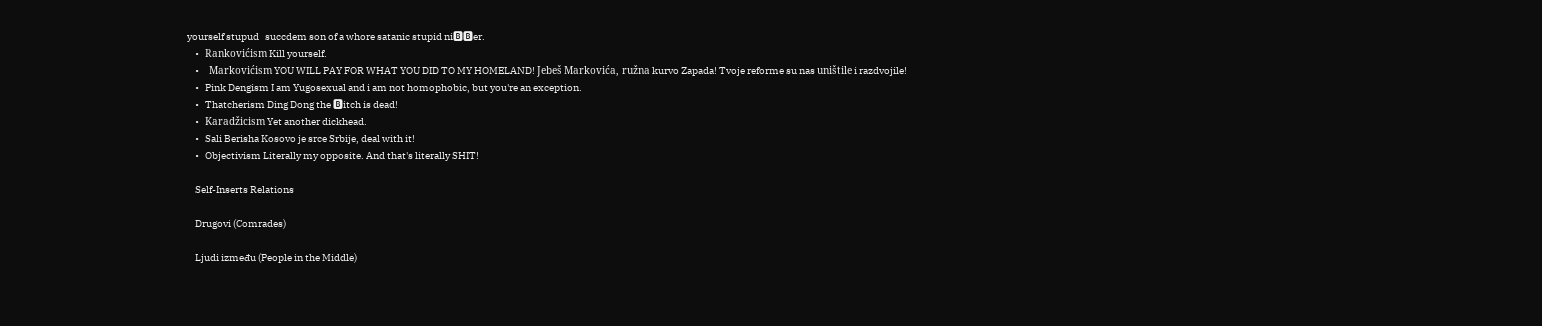yourself stupud   succdem son of a whore satanic stupid ni🅱🅱er.
    •   Rankovićism Kill yourself.
    •     Markovićism YOU WILL PAY FOR WHAT YOU DID TO MY HOMELAND! Jebeš Markovića, ružna kurvo Zapada! Tvoje reforme su nas uništile i razdvojile!
    •   Pink Dengism I am Yugosexual and i am not homophobic, but you're an exception.
    •   Thatcherism Ding Dong the 🅱itch is dead!
    •   Karadžicism Yet another dickhead.
    •   Sali Berisha Kosovo je srce Srbije, deal with it!
    •   Objectivism Literally my opposite. And that's literally SHIT!

    Self-Inserts Relations

    Drugovi (Comrades)

    Ljudi između (People in the Middle)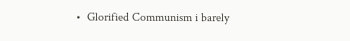•  Glorified Communism i barely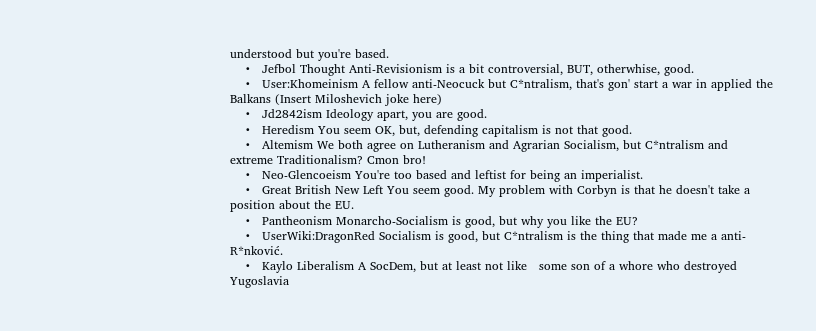understood but you're based.
    •   Jefbol Thought Anti-Revisionism is a bit controversial, BUT, otherwhise, good.
    •   User:Khomeinism A fellow anti-Neocuck but C*ntralism, that's gon' start a war in applied the Balkans (Insert Miloshevich joke here)
    •   Jd2842ism Ideology apart, you are good.
    •   Heredism You seem OK, but, defending capitalism is not that good.
    •   Altemism We both agree on Lutheranism and Agrarian Socialism, but C*ntralism and extreme Traditionalism? Cmon bro!
    •   Neo-Glencoeism You're too based and leftist for being an imperialist.
    •   Great British New Left You seem good. My problem with Corbyn is that he doesn't take a position about the EU.
    •   Pantheonism Monarcho-Socialism is good, but why you like the EU?
    •   UserWiki:DragonRed Socialism is good, but C*ntralism is the thing that made me a anti-R*nković.
    •   Kaylo Liberalism A SocDem, but at least not like   some son of a whore who destroyed Yugoslavia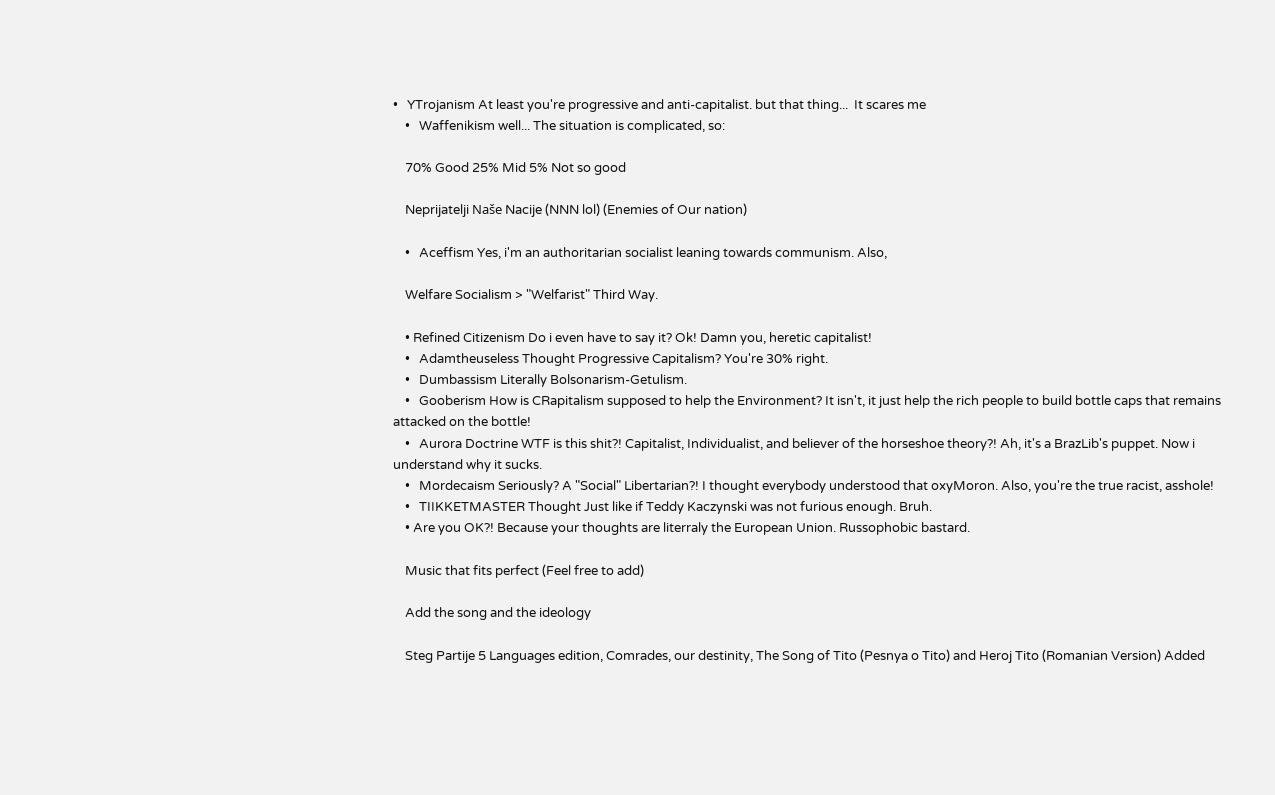•   YTrojanism At least you're progressive and anti-capitalist. but that thing...  It scares me
    •   Waffenikism well... The situation is complicated, so:

    70% Good 25% Mid 5% Not so good

    Neprijatelji Naše Nacije (NNN lol) (Enemies of Our nation)

    •   Aceffism Yes, i'm an authoritarian socialist leaning towards communism. Also,

    Welfare Socialism > "Welfarist" Third Way.

    • Refined Citizenism Do i even have to say it? Ok! Damn you, heretic capitalist!
    •   Adamtheuseless Thought Progressive Capitalism? You're 30% right.
    •   Dumbassism Literally Bolsonarism-Getulism.
    •   Gooberism How is CRapitalism supposed to help the Environment? It isn't, it just help the rich people to build bottle caps that remains attacked on the bottle!
    •   Aurora Doctrine WTF is this shit?! Capitalist, Individualist, and believer of the horseshoe theory?! Ah, it's a BrazLib's puppet. Now i understand why it sucks.
    •   Mordecaism Seriously? A "Social" Libertarian?! I thought everybody understood that oxyMoron. Also, you're the true racist, asshole!
    •   TIIKKETMASTER Thought Just like if Teddy Kaczynski was not furious enough. Bruh.
    • Are you OK?! Because your thoughts are literraly the European Union. Russophobic bastard.

    Music that fits perfect (Feel free to add)

    Add the song and the ideology

    Steg Partije 5 Languages edition, Comrades, our destinity, The Song of Tito (Pesnya o Tito) and Heroj Tito (Romanian Version) Added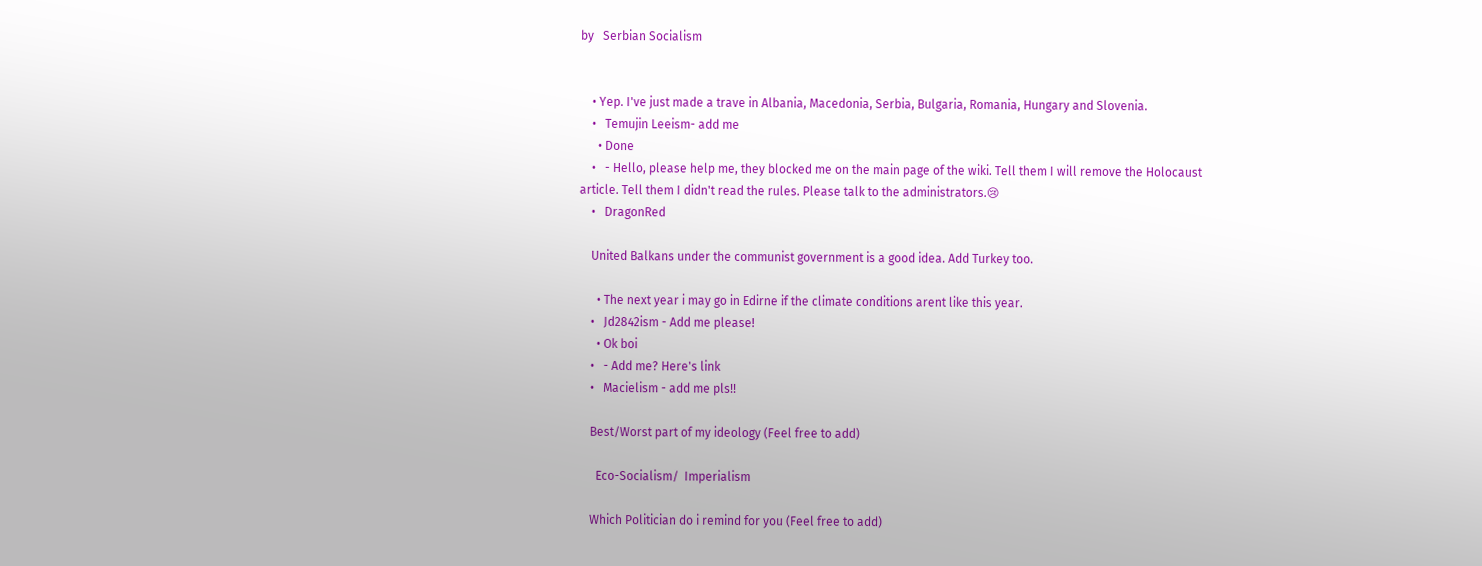by   Serbian Socialism


    • Yep. I've just made a trave in Albania, Macedonia, Serbia, Bulgaria, Romania, Hungary and Slovenia.
    •   Temujin Leeism- add me
      • Done
    •   - Hello, please help me, they blocked me on the main page of the wiki. Tell them I will remove the Holocaust article. Tell them I didn't read the rules. Please talk to the administrators.😢
    •   DragonRed

    United Balkans under the communist government is a good idea. Add Turkey too.

      • The next year i may go in Edirne if the climate conditions arent like this year.
    •   Jd2842ism - Add me please!
      • Ok boi
    •   - Add me? Here's link
    •   Macielism - add me pls!!

    Best/Worst part of my ideology (Feel free to add)

      Eco-Socialism/  Imperialism

    Which Politician do i remind for you (Feel free to add)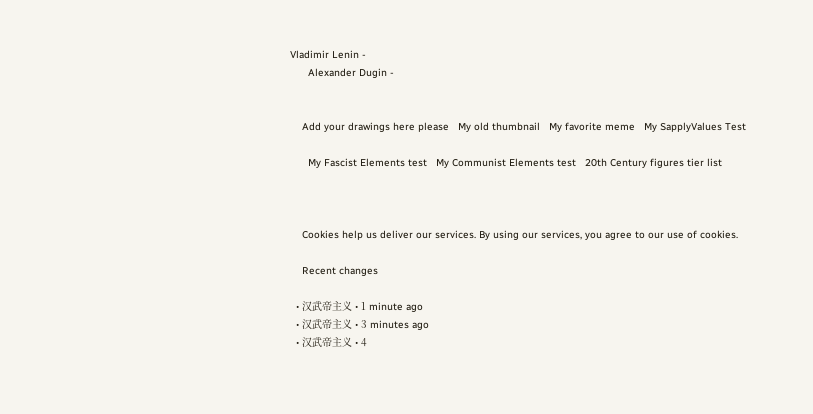Vladimir Lenin -
      Alexander Dugin -


    Add your drawings here please   My old thumbnail   My favorite meme   My SapplyValues Test

      My Fascist Elements test   My Communist Elements test   20th Century figures tier list



    Cookies help us deliver our services. By using our services, you agree to our use of cookies.

    Recent changes

  • 汉武帝主义 • 1 minute ago
  • 汉武帝主义 • 3 minutes ago
  • 汉武帝主义 • 4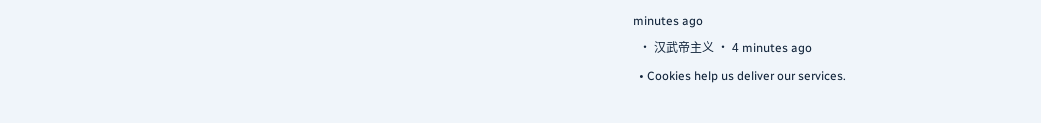minutes ago
  • 汉武帝主义 • 4 minutes ago
  • Cookies help us deliver our services.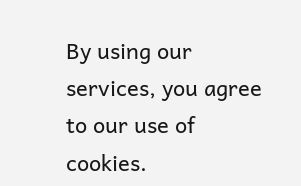By using our services, you agree to our use of cookies.